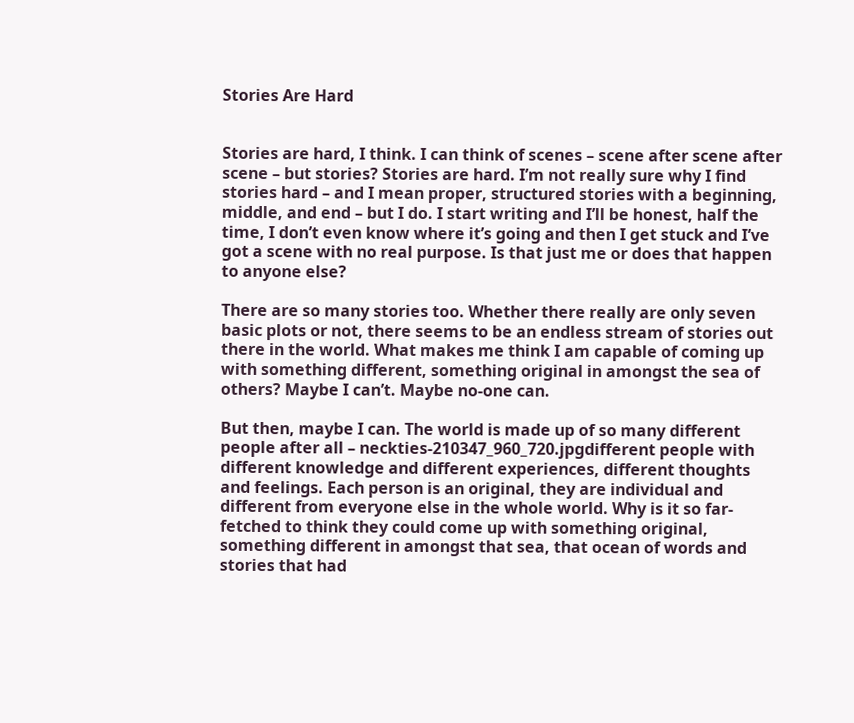Stories Are Hard


Stories are hard, I think. I can think of scenes – scene after scene after scene – but stories? Stories are hard. I’m not really sure why I find stories hard – and I mean proper, structured stories with a beginning, middle, and end – but I do. I start writing and I’ll be honest, half the time, I don’t even know where it’s going and then I get stuck and I’ve got a scene with no real purpose. Is that just me or does that happen to anyone else?

There are so many stories too. Whether there really are only seven basic plots or not, there seems to be an endless stream of stories out there in the world. What makes me think I am capable of coming up with something different, something original in amongst the sea of others? Maybe I can’t. Maybe no-one can.

But then, maybe I can. The world is made up of so many different people after all – neckties-210347_960_720.jpgdifferent people with different knowledge and different experiences, different thoughts and feelings. Each person is an original, they are individual and different from everyone else in the whole world. Why is it so far-fetched to think they could come up with something original, something different in amongst that sea, that ocean of words and stories that had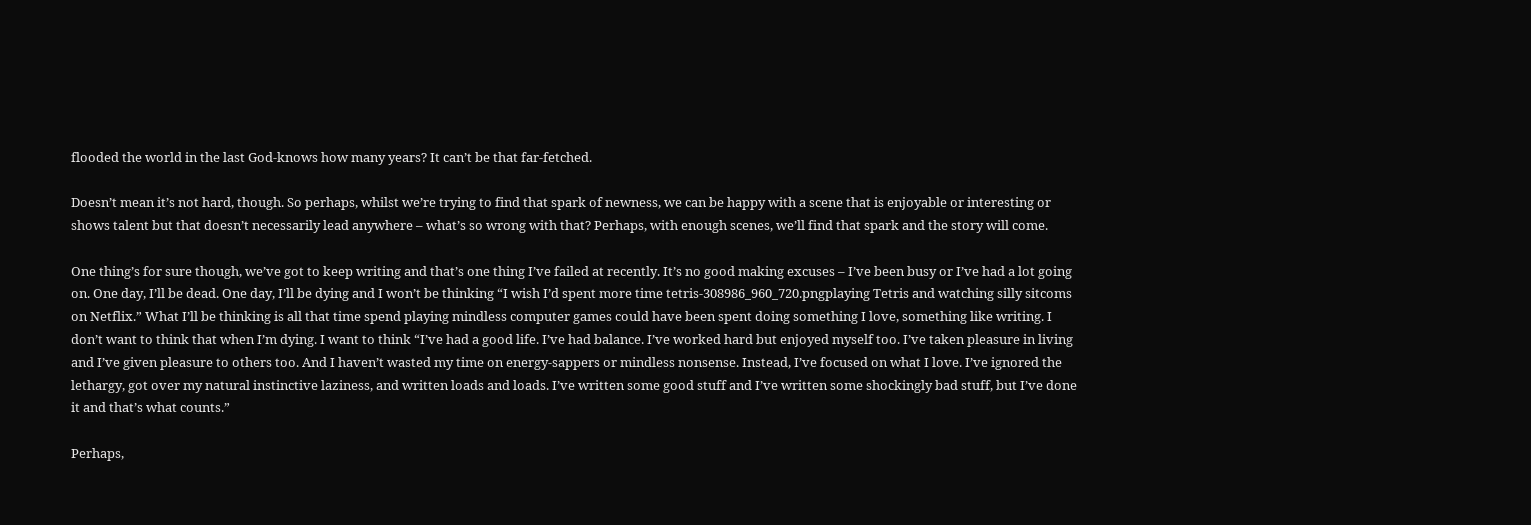flooded the world in the last God-knows how many years? It can’t be that far-fetched.

Doesn’t mean it’s not hard, though. So perhaps, whilst we’re trying to find that spark of newness, we can be happy with a scene that is enjoyable or interesting or shows talent but that doesn’t necessarily lead anywhere – what’s so wrong with that? Perhaps, with enough scenes, we’ll find that spark and the story will come.

One thing’s for sure though, we’ve got to keep writing and that’s one thing I’ve failed at recently. It’s no good making excuses – I’ve been busy or I’ve had a lot going on. One day, I’ll be dead. One day, I’ll be dying and I won’t be thinking “I wish I’d spent more time tetris-308986_960_720.pngplaying Tetris and watching silly sitcoms on Netflix.” What I’ll be thinking is all that time spend playing mindless computer games could have been spent doing something I love, something like writing. I don’t want to think that when I’m dying. I want to think “I’ve had a good life. I’ve had balance. I’ve worked hard but enjoyed myself too. I’ve taken pleasure in living and I’ve given pleasure to others too. And I haven’t wasted my time on energy-sappers or mindless nonsense. Instead, I’ve focused on what I love. I’ve ignored the lethargy, got over my natural instinctive laziness, and written loads and loads. I’ve written some good stuff and I’ve written some shockingly bad stuff, but I’ve done it and that’s what counts.”

Perhaps,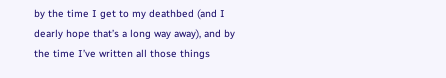by the time I get to my deathbed (and I dearly hope that’s a long way away), and by the time I’ve written all those things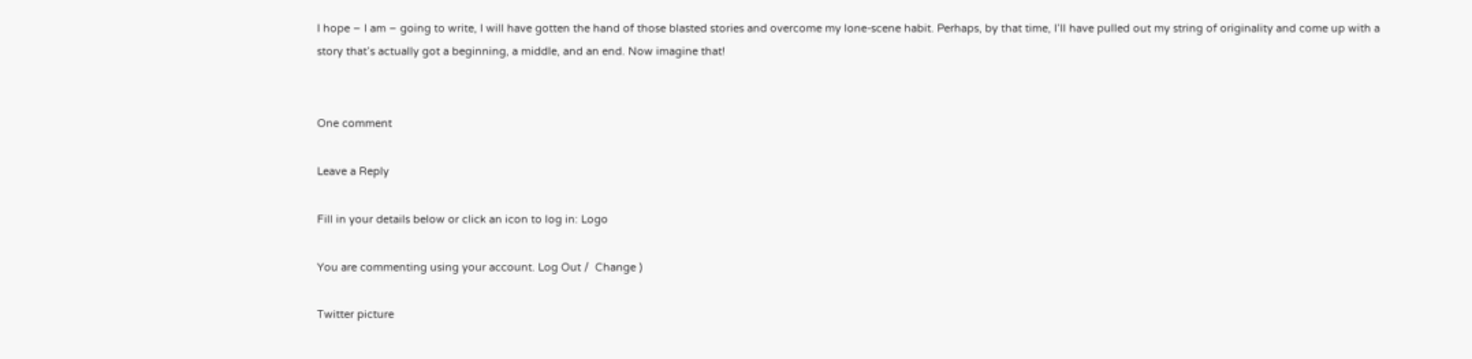I hope – I am – going to write, I will have gotten the hand of those blasted stories and overcome my lone-scene habit. Perhaps, by that time, I’ll have pulled out my string of originality and come up with a story that’s actually got a beginning, a middle, and an end. Now imagine that!


One comment

Leave a Reply

Fill in your details below or click an icon to log in: Logo

You are commenting using your account. Log Out /  Change )

Twitter picture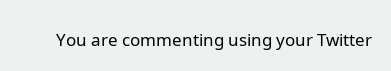You are commenting using your Twitter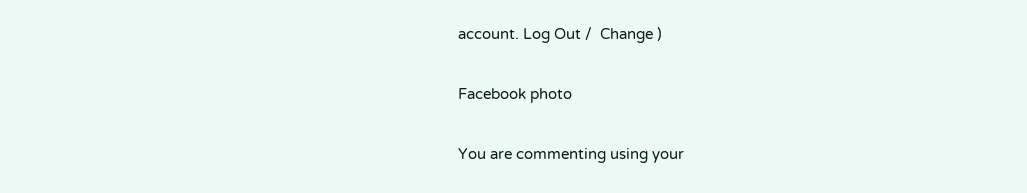account. Log Out /  Change )

Facebook photo

You are commenting using your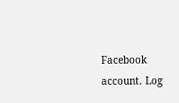Facebook account. Log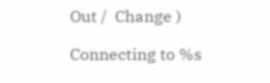Out /  Change )

Connecting to %s